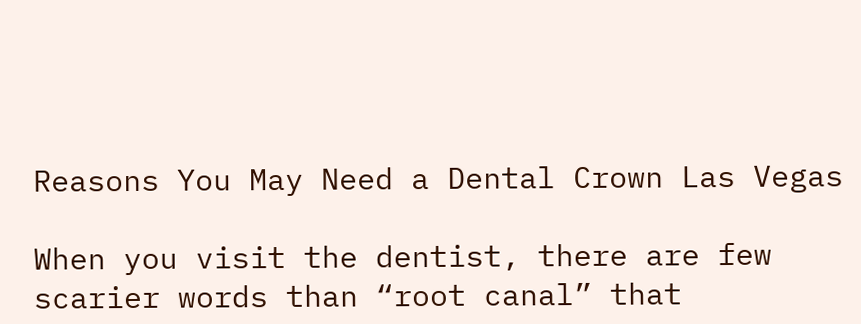Reasons You May Need a Dental Crown Las Vegas

When you visit the dentist, there are few scarier words than “root canal” that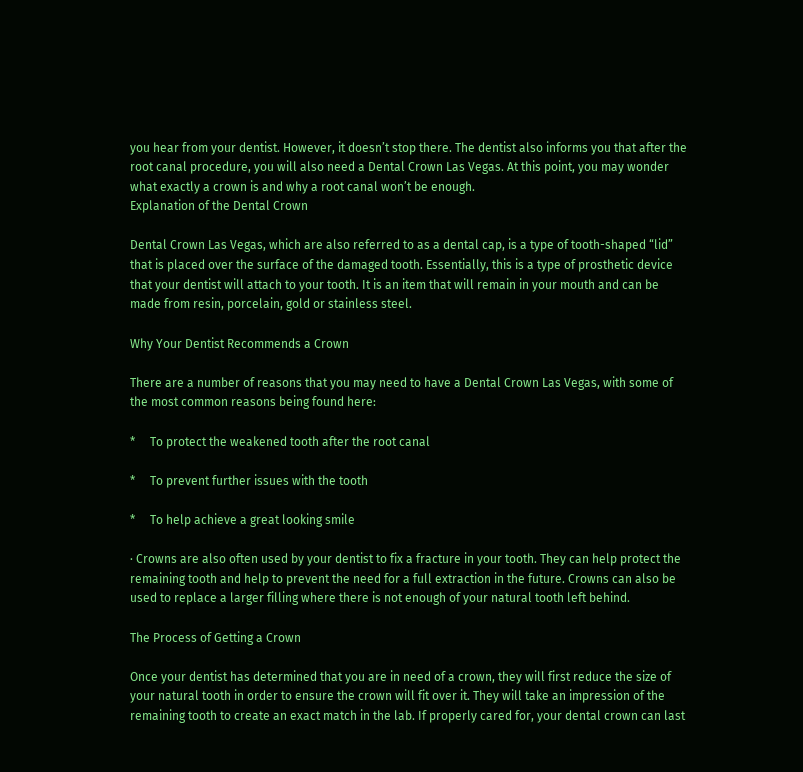you hear from your dentist. However, it doesn’t stop there. The dentist also informs you that after the root canal procedure, you will also need a Dental Crown Las Vegas. At this point, you may wonder what exactly a crown is and why a root canal won’t be enough.
Explanation of the Dental Crown

Dental Crown Las Vegas, which are also referred to as a dental cap, is a type of tooth-shaped “lid” that is placed over the surface of the damaged tooth. Essentially, this is a type of prosthetic device that your dentist will attach to your tooth. It is an item that will remain in your mouth and can be made from resin, porcelain, gold or stainless steel.

Why Your Dentist Recommends a Crown

There are a number of reasons that you may need to have a Dental Crown Las Vegas, with some of the most common reasons being found here:

*     To protect the weakened tooth after the root canal

*     To prevent further issues with the tooth

*     To help achieve a great looking smile

· Crowns are also often used by your dentist to fix a fracture in your tooth. They can help protect the remaining tooth and help to prevent the need for a full extraction in the future. Crowns can also be used to replace a larger filling where there is not enough of your natural tooth left behind.

The Process of Getting a Crown

Once your dentist has determined that you are in need of a crown, they will first reduce the size of your natural tooth in order to ensure the crown will fit over it. They will take an impression of the remaining tooth to create an exact match in the lab. If properly cared for, your dental crown can last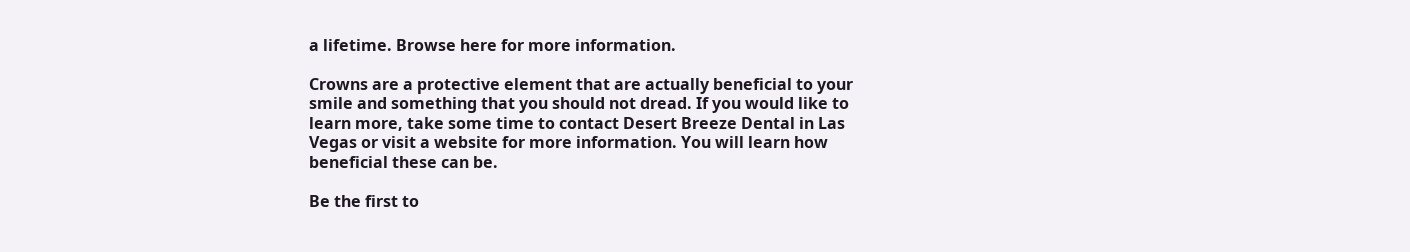a lifetime. Browse here for more information.

Crowns are a protective element that are actually beneficial to your smile and something that you should not dread. If you would like to learn more, take some time to contact Desert Breeze Dental in Las Vegas or visit a website for more information. You will learn how beneficial these can be.

Be the first to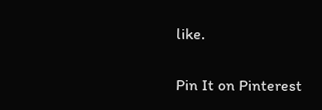like.

Pin It on Pinterest